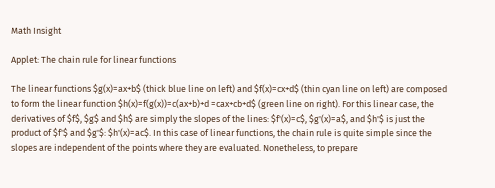Math Insight

Applet: The chain rule for linear functions

The linear functions $g(x)=ax+b$ (thick blue line on left) and $f(x)=cx+d$ (thin cyan line on left) are composed to form the linear function $h(x)=f(g(x))=c(ax+b)+d =cax+cb+d$ (green line on right). For this linear case, the derivatives of $f$, $g$ and $h$ are simply the slopes of the lines: $f'(x)=c$, $g'(x)=a$, and $h'$ is just the product of $f'$ and $g'$: $h'(x)=ac$. In this case of linear functions, the chain rule is quite simple since the slopes are independent of the points where they are evaluated. Nonetheless, to prepare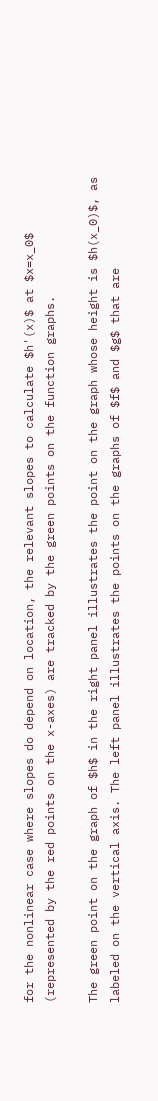for the nonlinear case where slopes do depend on location, the relevant slopes to calculate $h'(x)$ at $x=x_0$ (represented by the red points on the x-axes) are tracked by the green points on the function graphs.

The green point on the graph of $h$ in the right panel illustrates the point on the graph whose height is $h(x_0)$, as labeled on the vertical axis. The left panel illustrates the points on the graphs of $f$ and $g$ that are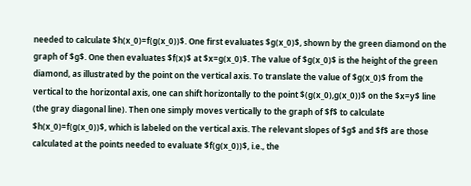needed to calculate $h(x_0)=f(g(x_0))$. One first evaluates $g(x_0)$, shown by the green diamond on the graph of $g$. One then evaluates $f(x)$ at $x=g(x_0)$. The value of $g(x_0)$ is the height of the green diamond, as illustrated by the point on the vertical axis. To translate the value of $g(x_0)$ from the vertical to the horizontal axis, one can shift horizontally to the point $(g(x_0),g(x_0))$ on the $x=y$ line (the gray diagonal line). Then one simply moves vertically to the graph of $f$ to calculate $h(x_0)=f(g(x_0))$, which is labeled on the vertical axis. The relevant slopes of $g$ and $f$ are those calculated at the points needed to evaluate $f(g(x_0))$, i.e., the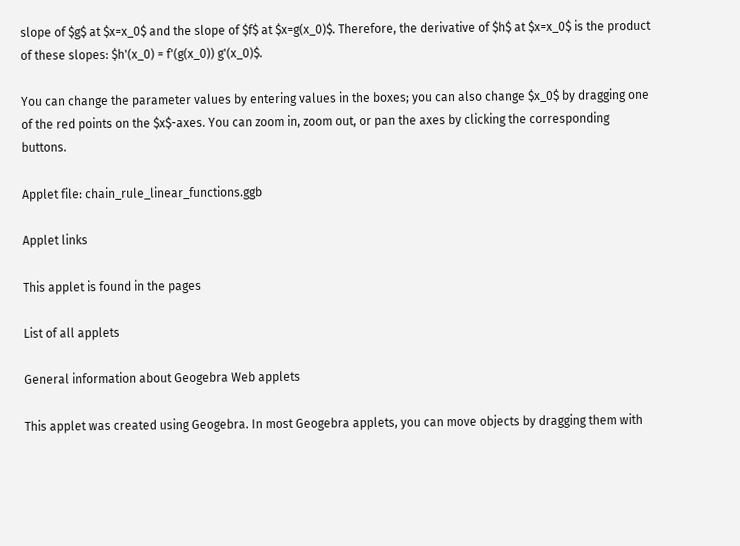slope of $g$ at $x=x_0$ and the slope of $f$ at $x=g(x_0)$. Therefore, the derivative of $h$ at $x=x_0$ is the product of these slopes: $h'(x_0) = f'(g(x_0)) g'(x_0)$.

You can change the parameter values by entering values in the boxes; you can also change $x_0$ by dragging one of the red points on the $x$-axes. You can zoom in, zoom out, or pan the axes by clicking the corresponding buttons.

Applet file: chain_rule_linear_functions.ggb

Applet links

This applet is found in the pages

List of all applets

General information about Geogebra Web applets

This applet was created using Geogebra. In most Geogebra applets, you can move objects by dragging them with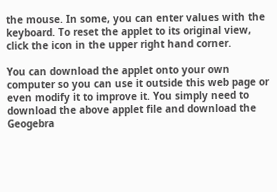the mouse. In some, you can enter values with the keyboard. To reset the applet to its original view, click the icon in the upper right hand corner.

You can download the applet onto your own computer so you can use it outside this web page or even modify it to improve it. You simply need to download the above applet file and download the Geogebra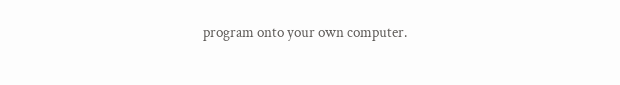program onto your own computer.